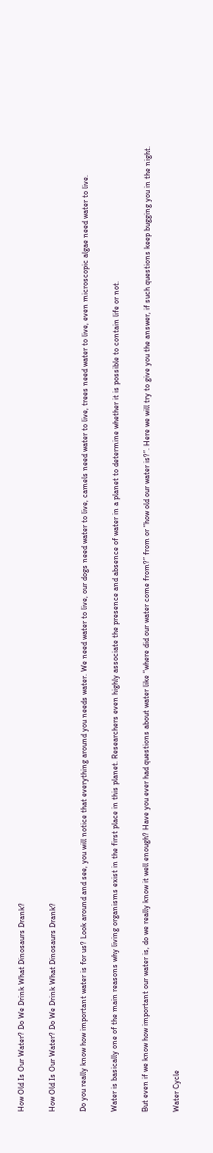How Old Is Our Water? Do We Drink What Dinosaurs Drank?

How Old Is Our Water? Do We Drink What Dinosaurs Drank?

Do you really know how important water is for us? Look around and see, you will notice that everything around you needs water. We need water to live, our dogs need water to live, camels need water to live, trees need water to live, even microscopic algae need water to live.

Water is basically one of the main reasons why living organisms exist in the first place in this planet. Researchers even highly associate the presence and absence of water in a planet to determine whether it is possible to contain life or not.

But even if we know how important our water is, do we really know it well enough? Have you ever had questions about water like “where did our water come from?” from or “how old our water is?”. Here we will try to give you the answer, if such questions keep bugging you in the night.

Water Cycle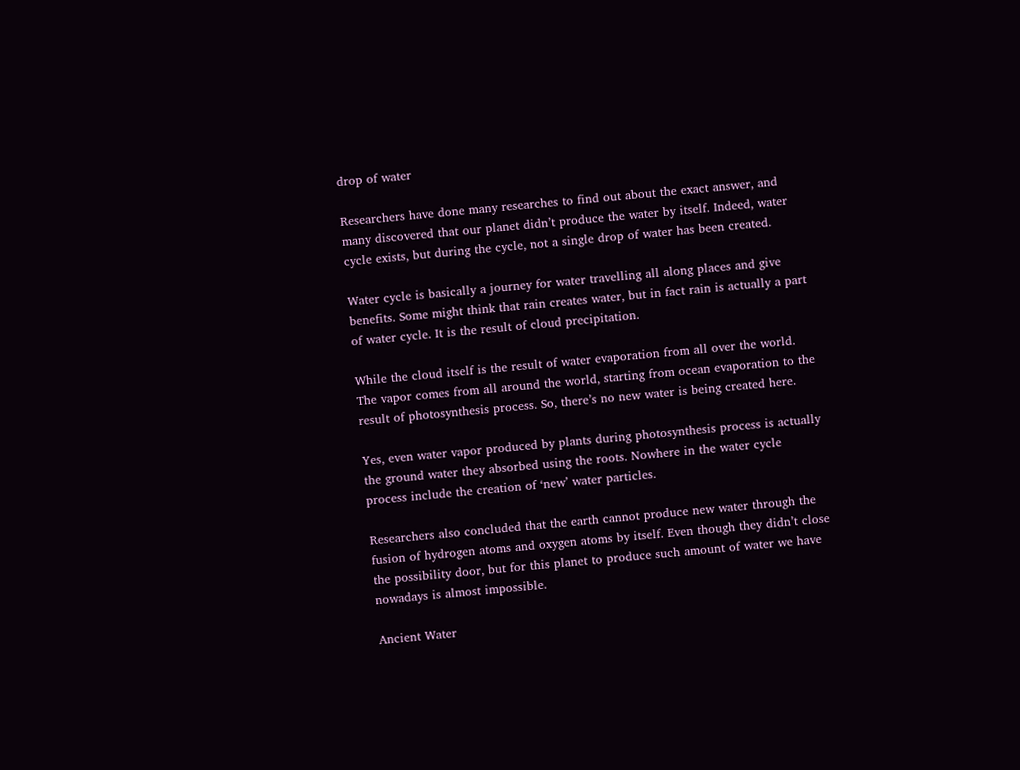drop of water

Researchers have done many researches to find out about the exact answer, and many discovered that our planet didn’t produce the water by itself. Indeed, water cycle exists, but during the cycle, not a single drop of water has been created.

Water cycle is basically a journey for water travelling all along places and give benefits. Some might think that rain creates water, but in fact rain is actually a part of water cycle. It is the result of cloud precipitation.

While the cloud itself is the result of water evaporation from all over the world. The vapor comes from all around the world, starting from ocean evaporation to the result of photosynthesis process. So, there’s no new water is being created here.

Yes, even water vapor produced by plants during photosynthesis process is actually the ground water they absorbed using the roots. Nowhere in the water cycle process include the creation of ‘new’ water particles.

Researchers also concluded that the earth cannot produce new water through the fusion of hydrogen atoms and oxygen atoms by itself. Even though they didn’t close the possibility door, but for this planet to produce such amount of water we have nowadays is almost impossible.

Ancient Water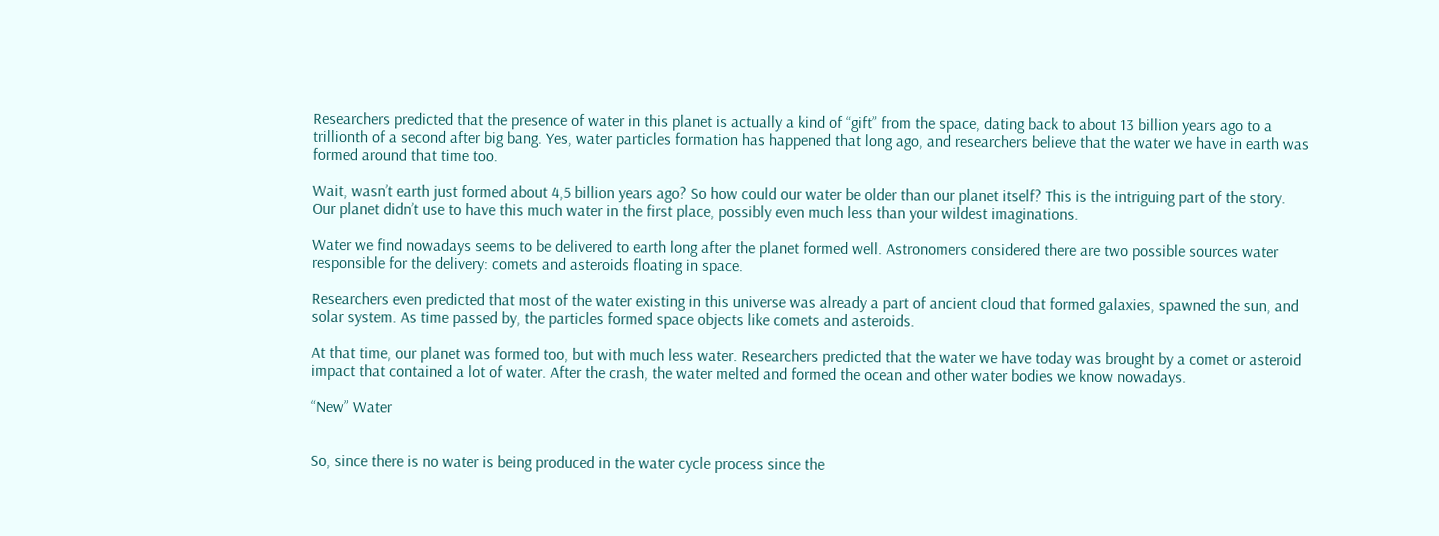Researchers predicted that the presence of water in this planet is actually a kind of “gift” from the space, dating back to about 13 billion years ago to a trillionth of a second after big bang. Yes, water particles formation has happened that long ago, and researchers believe that the water we have in earth was formed around that time too.

Wait, wasn’t earth just formed about 4,5 billion years ago? So how could our water be older than our planet itself? This is the intriguing part of the story. Our planet didn’t use to have this much water in the first place, possibly even much less than your wildest imaginations.

Water we find nowadays seems to be delivered to earth long after the planet formed well. Astronomers considered there are two possible sources water responsible for the delivery: comets and asteroids floating in space.

Researchers even predicted that most of the water existing in this universe was already a part of ancient cloud that formed galaxies, spawned the sun, and solar system. As time passed by, the particles formed space objects like comets and asteroids.

At that time, our planet was formed too, but with much less water. Researchers predicted that the water we have today was brought by a comet or asteroid impact that contained a lot of water. After the crash, the water melted and formed the ocean and other water bodies we know nowadays.

“New” Water


So, since there is no water is being produced in the water cycle process since the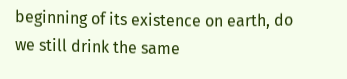beginning of its existence on earth, do we still drink the same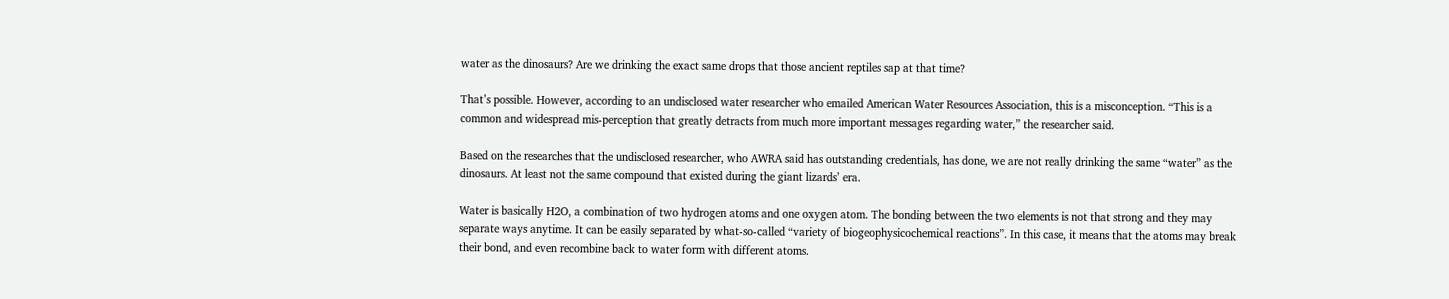water as the dinosaurs? Are we drinking the exact same drops that those ancient reptiles sap at that time?

That’s possible. However, according to an undisclosed water researcher who emailed American Water Resources Association, this is a misconception. “This is a common and widespread mis-perception that greatly detracts from much more important messages regarding water,” the researcher said.

Based on the researches that the undisclosed researcher, who AWRA said has outstanding credentials, has done, we are not really drinking the same “water” as the dinosaurs. At least not the same compound that existed during the giant lizards’ era.

Water is basically H2O, a combination of two hydrogen atoms and one oxygen atom. The bonding between the two elements is not that strong and they may separate ways anytime. It can be easily separated by what-so-called “variety of biogeophysicochemical reactions”. In this case, it means that the atoms may break their bond, and even recombine back to water form with different atoms.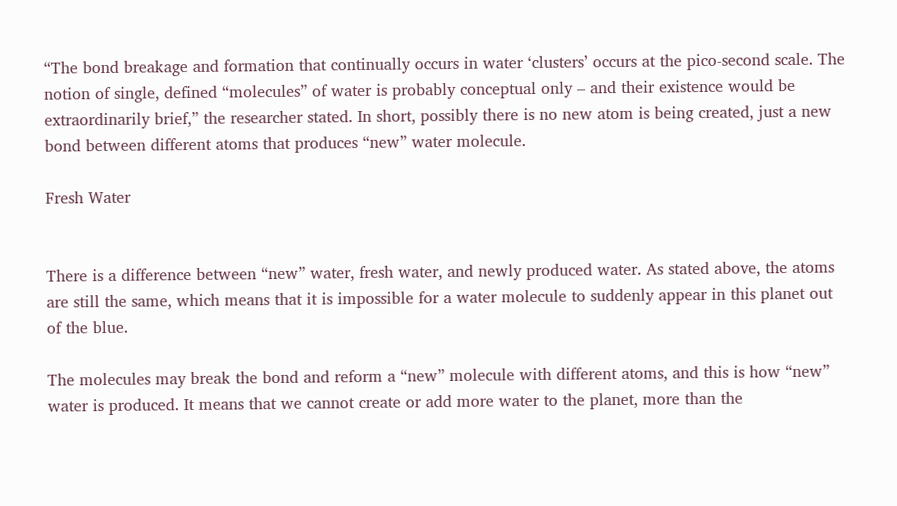“The bond breakage and formation that continually occurs in water ‘clusters’ occurs at the pico-second scale. The notion of single, defined “molecules” of water is probably conceptual only – and their existence would be extraordinarily brief,” the researcher stated. In short, possibly there is no new atom is being created, just a new bond between different atoms that produces “new” water molecule.

Fresh Water


There is a difference between “new” water, fresh water, and newly produced water. As stated above, the atoms are still the same, which means that it is impossible for a water molecule to suddenly appear in this planet out of the blue.

The molecules may break the bond and reform a “new” molecule with different atoms, and this is how “new” water is produced. It means that we cannot create or add more water to the planet, more than the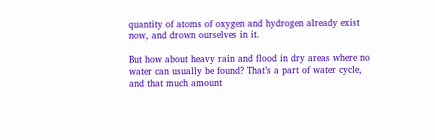quantity of atoms of oxygen and hydrogen already exist now, and drown ourselves in it.

But how about heavy rain and flood in dry areas where no water can usually be found? That’s a part of water cycle, and that much amount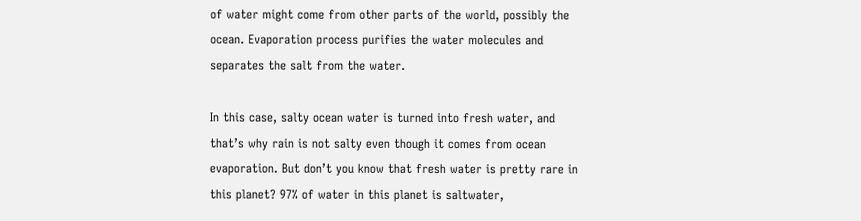of water might come from other parts of the world, possibly the ocean. Evaporation process purifies the water molecules and separates the salt from the water.

In this case, salty ocean water is turned into fresh water, and that’s why rain is not salty even though it comes from ocean evaporation. But don’t you know that fresh water is pretty rare in this planet? 97% of water in this planet is saltwater,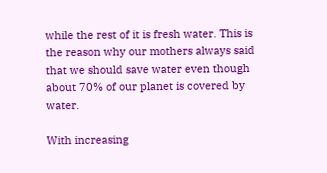while the rest of it is fresh water. This is the reason why our mothers always said that we should save water even though about 70% of our planet is covered by water.

With increasing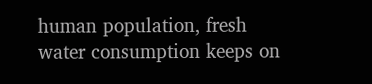human population, fresh water consumption keeps on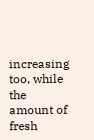increasing too, while the amount of fresh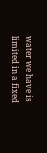water we have is limited in a fixed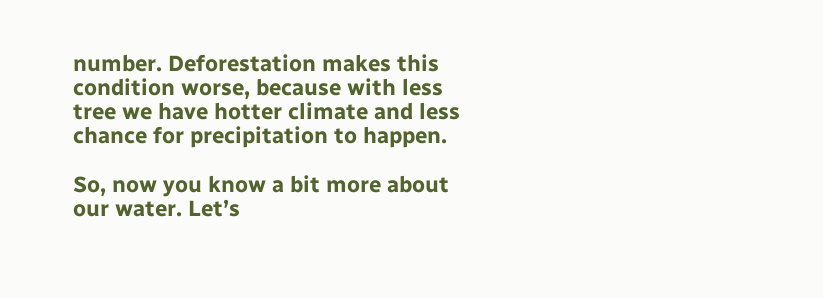number. Deforestation makes this condition worse, because with less tree we have hotter climate and less chance for precipitation to happen.

So, now you know a bit more about our water. Let’s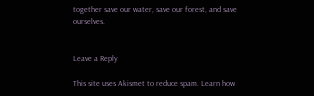together save our water, save our forest, and save ourselves.


Leave a Reply

This site uses Akismet to reduce spam. Learn how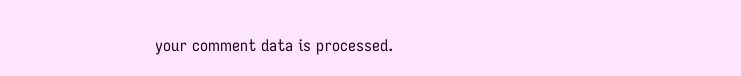your comment data is processed.